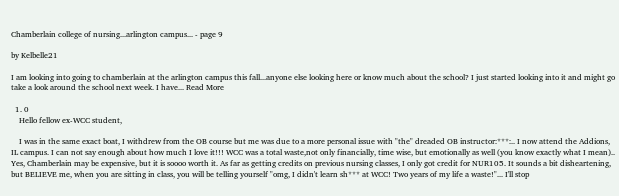Chamberlain college of nursing...arlington campus... - page 9

by Kelbelle21

I am looking into going to chamberlain at the arlington campus this fall...anyone else looking here or know much about the school? I just started looking into it and might go take a look around the school next week. I have... Read More

  1. 0
    Hello fellow ex-WCC student,

    I was in the same exact boat, I withdrew from the OB course but me was due to a more personal issue with "the" dreaded OB instructor:***:.. I now attend the Addions, IL campus. I can not say enough about how much I love it!!! WCC was a total waste,not only financially, time wise, but emotionally as well (you know exactly what I mean).. Yes, Chamberlain may be expensive, but it is soooo worth it. As far as getting credits on previous nursing classes, I only got credit for NUR105. It sounds a bit disheartening, but BELIEVE me, when you are sitting in class, you will be telling yourself "omg, I didn't learn sh*** at WCC! Two years of my life a waste!"... I'll stop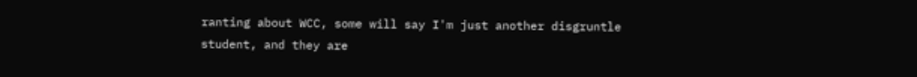ranting about WCC, some will say I'm just another disgruntle student, and they are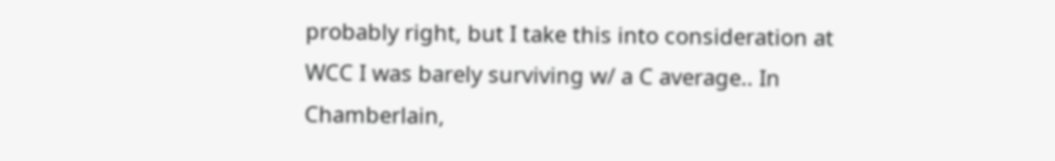probably right, but I take this into consideration at WCC I was barely surviving w/ a C average.. In Chamberlain,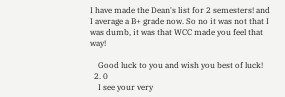I have made the Dean's list for 2 semesters! and I average a B+ grade now. So no it was not that I was dumb, it was that WCC made you feel that way!

    Good luck to you and wish you best of luck!
  2. 0
    I see your very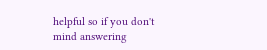helpful so if you don't mind answering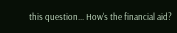this question... How's the financial aid?